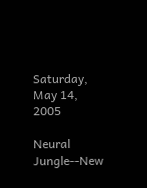Saturday, May 14, 2005

Neural Jungle--New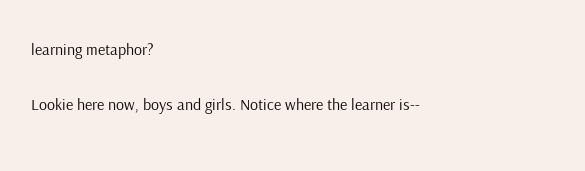learning metaphor?

Lookie here now, boys and girls. Notice where the learner is--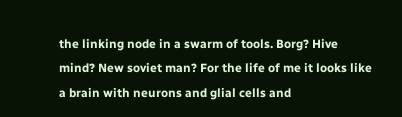the linking node in a swarm of tools. Borg? Hive mind? New soviet man? For the life of me it looks like a brain with neurons and glial cells and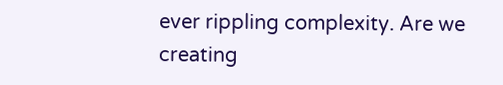ever rippling complexity. Are we creating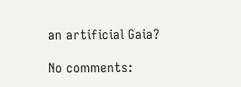an artificial Gaia?

No comments: